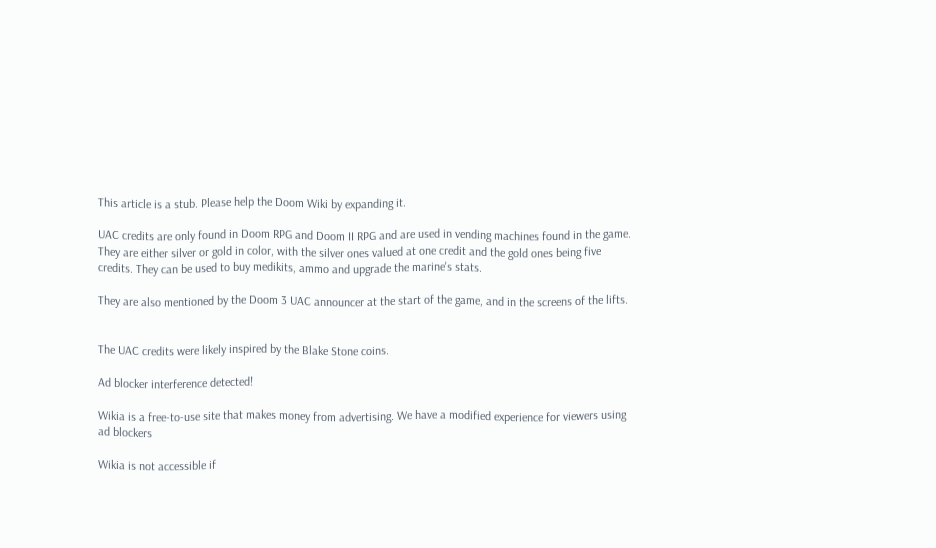This article is a stub. Please help the Doom Wiki by expanding it.

UAC credits are only found in Doom RPG and Doom II RPG and are used in vending machines found in the game. They are either silver or gold in color, with the silver ones valued at one credit and the gold ones being five credits. They can be used to buy medikits, ammo and upgrade the marine's stats.

They are also mentioned by the Doom 3 UAC announcer at the start of the game, and in the screens of the lifts.


The UAC credits were likely inspired by the Blake Stone coins.

Ad blocker interference detected!

Wikia is a free-to-use site that makes money from advertising. We have a modified experience for viewers using ad blockers

Wikia is not accessible if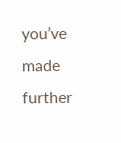you’ve made further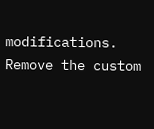modifications. Remove the custom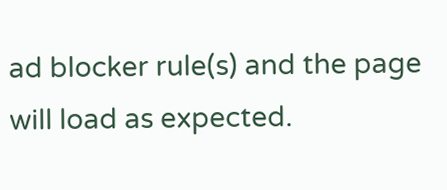ad blocker rule(s) and the page will load as expected.